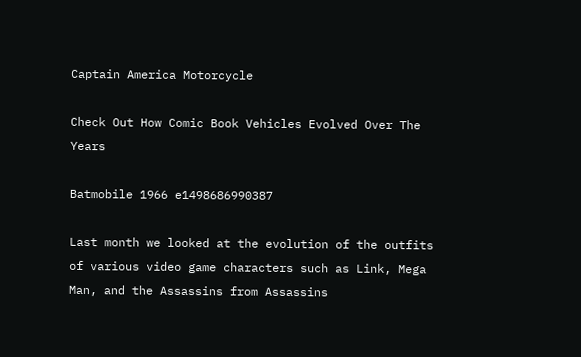Captain America Motorcycle

Check Out How Comic Book Vehicles Evolved Over The Years

Batmobile 1966 e1498686990387

Last month we looked at the evolution of the outfits of various video game characters such as Link, Mega Man, and the Assassins from Assassins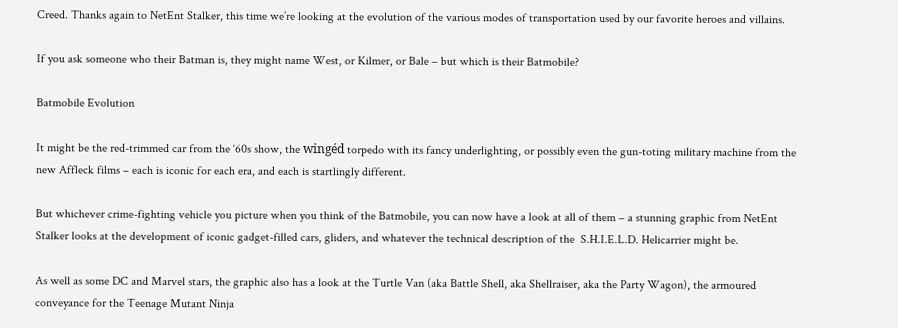Creed. Thanks again to NetEnt Stalker, this time we’re looking at the evolution of the various modes of transportation used by our favorite heroes and villains.

If you ask someone who their Batman is, they might name West, or Kilmer, or Bale – but which is their Batmobile?

Batmobile Evolution

It might be the red-trimmed car from the ‘60s show, the wingéd torpedo with its fancy underlighting, or possibly even the gun-toting military machine from the new Affleck films – each is iconic for each era, and each is startlingly different.

But whichever crime-fighting vehicle you picture when you think of the Batmobile, you can now have a look at all of them – a stunning graphic from NetEnt Stalker looks at the development of iconic gadget-filled cars, gliders, and whatever the technical description of the  S.H.I.E.L.D. Helicarrier might be.

As well as some DC and Marvel stars, the graphic also has a look at the Turtle Van (aka Battle Shell, aka Shellraiser, aka the Party Wagon), the armoured conveyance for the Teenage Mutant Ninja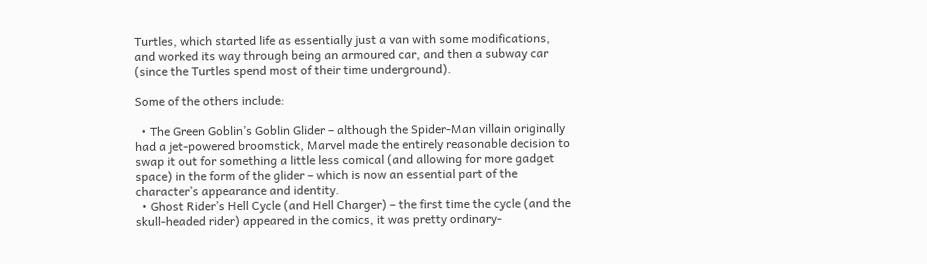Turtles, which started life as essentially just a van with some modifications, and worked its way through being an armoured car, and then a subway car (since the Turtles spend most of their time underground).

Some of the others include:

  • The Green Goblin’s Goblin Glider – although the Spider-Man villain originally had a jet-powered broomstick, Marvel made the entirely reasonable decision to swap it out for something a little less comical (and allowing for more gadget space) in the form of the glider – which is now an essential part of the character’s appearance and identity.
  • Ghost Rider’s Hell Cycle (and Hell Charger) – the first time the cycle (and the skull-headed rider) appeared in the comics, it was pretty ordinary-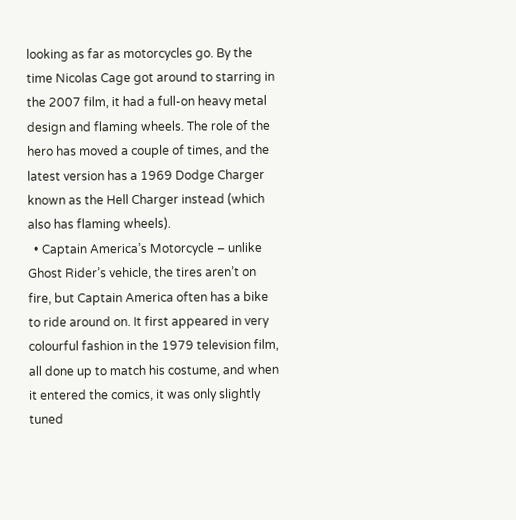looking as far as motorcycles go. By the time Nicolas Cage got around to starring in the 2007 film, it had a full-on heavy metal design and flaming wheels. The role of the hero has moved a couple of times, and the latest version has a 1969 Dodge Charger known as the Hell Charger instead (which also has flaming wheels).
  • Captain America’s Motorcycle – unlike Ghost Rider’s vehicle, the tires aren’t on fire, but Captain America often has a bike to ride around on. It first appeared in very colourful fashion in the 1979 television film, all done up to match his costume, and when it entered the comics, it was only slightly tuned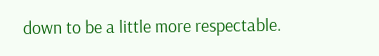down to be a little more respectable.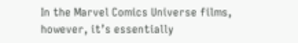In the Marvel Comics Universe films, however, it’s essentially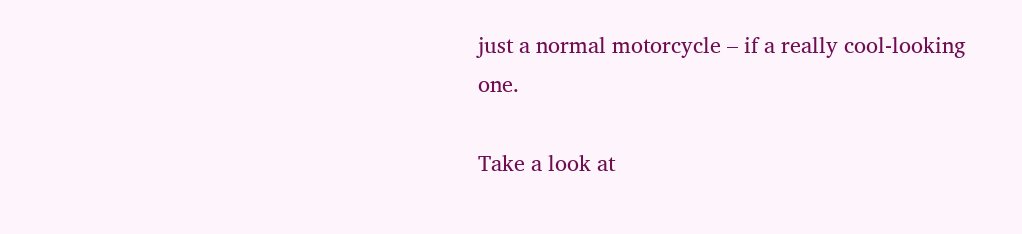just a normal motorcycle – if a really cool-looking one.

Take a look at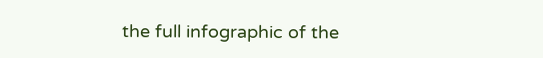the full infographic of the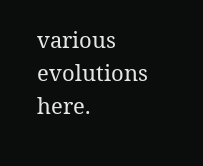various evolutions here.